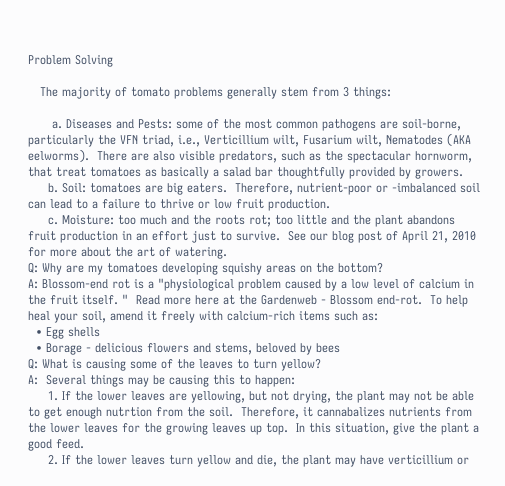Problem Solving

   The majority of tomato problems generally stem from 3 things:

      a. Diseases and Pests: some of the most common pathogens are soil-borne, particularly the VFN triad, i.e., Verticillium wilt, Fusarium wilt, Nematodes (AKA eelworms).  There are also visible predators, such as the spectacular hornworm, that treat tomatoes as basically a salad bar thoughtfully provided by growers.
     b. Soil: tomatoes are big eaters.  Therefore, nutrient-poor or -imbalanced soil can lead to a failure to thrive or low fruit production.
     c. Moisture: too much and the roots rot; too little and the plant abandons fruit production in an effort just to survive.  See our blog post of April 21, 2010 for more about the art of watering.
Q: Why are my tomatoes developing squishy areas on the bottom?
A: Blossom-end rot is a "physiological problem caused by a low level of calcium in the fruit itself. "  Read more here at the Gardenweb - Blossom end-rot.  To help heal your soil, amend it freely with calcium-rich items such as:
  • Egg shells
  • Borage - delicious flowers and stems, beloved by bees
Q: What is causing some of the leaves to turn yellow?
A:  Several things may be causing this to happen:
     1. If the lower leaves are yellowing, but not drying, the plant may not be able to get enough nutrtion from the soil.  Therefore, it cannabalizes nutrients from the lower leaves for the growing leaves up top.  In this situation, give the plant a good feed.
     2. If the lower leaves turn yellow and die, the plant may have verticillium or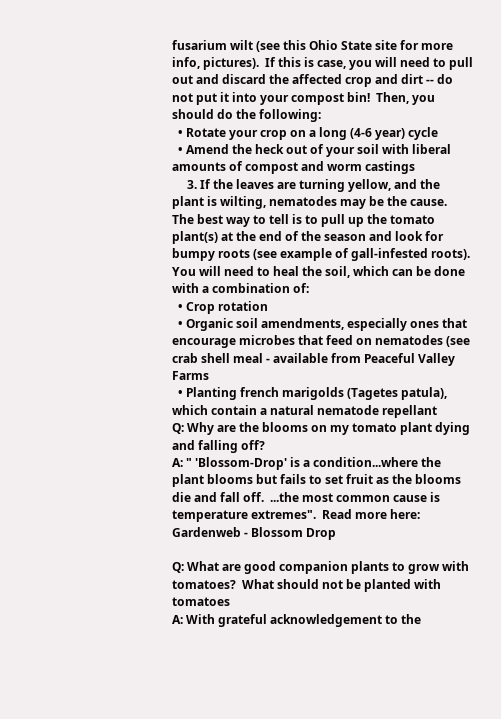fusarium wilt (see this Ohio State site for more info, pictures).  If this is case, you will need to pull out and discard the affected crop and dirt -- do not put it into your compost bin!  Then, you should do the following:
  • Rotate your crop on a long (4-6 year) cycle
  • Amend the heck out of your soil with liberal amounts of compost and worm castings
     3. If the leaves are turning yellow, and the plant is wilting, nematodes may be the cause.  The best way to tell is to pull up the tomato plant(s) at the end of the season and look for bumpy roots (see example of gall-infested roots).  You will need to heal the soil, which can be done with a combination of:
  • Crop rotation
  • Organic soil amendments, especially ones that encourage microbes that feed on nematodes (see crab shell meal - available from Peaceful Valley Farms
  • Planting french marigolds (Tagetes patula), which contain a natural nematode repellant
Q: Why are the blooms on my tomato plant dying and falling off?
A: " 'Blossom-Drop' is a condition...where the plant blooms but fails to set fruit as the blooms die and fall off.  ...the most common cause is temperature extremes".  Read more here: Gardenweb - Blossom Drop

Q: What are good companion plants to grow with tomatoes?  What should not be planted with tomatoes
A: With grateful acknowledgement to the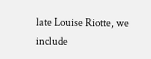late Louise Riotte, we include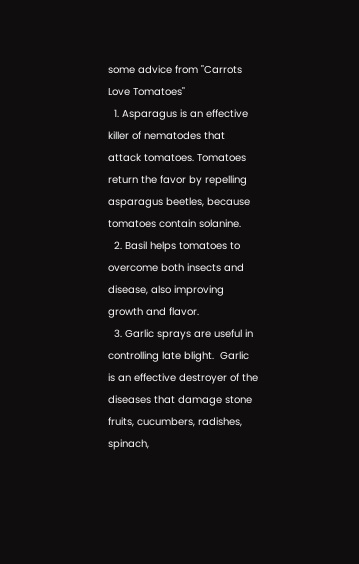some advice from "Carrots Love Tomatoes"
  1. Asparagus is an effective killer of nematodes that attack tomatoes. Tomatoes return the favor by repelling asparagus beetles, because tomatoes contain solanine.
  2. Basil helps tomatoes to overcome both insects and disease, also improving growth and flavor.
  3. Garlic sprays are useful in controlling late blight.  Garlic is an effective destroyer of the diseases that damage stone fruits, cucumbers, radishes, spinach,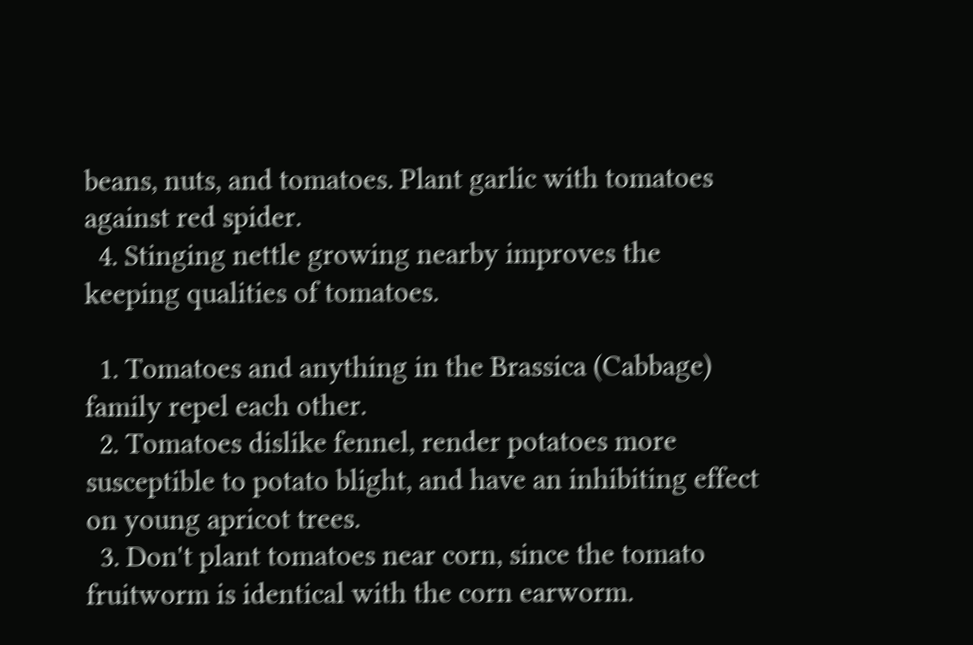beans, nuts, and tomatoes. Plant garlic with tomatoes against red spider.
  4. Stinging nettle growing nearby improves the keeping qualities of tomatoes.

  1. Tomatoes and anything in the Brassica (Cabbage) family repel each other.
  2. Tomatoes dislike fennel, render potatoes more susceptible to potato blight, and have an inhibiting effect on young apricot trees.
  3. Don't plant tomatoes near corn, since the tomato fruitworm is identical with the corn earworm.